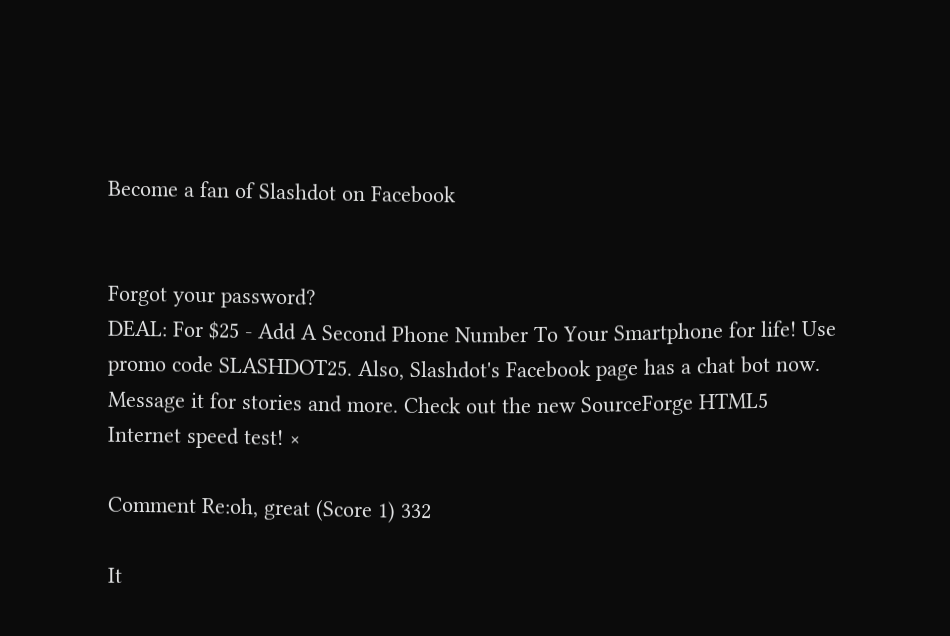Become a fan of Slashdot on Facebook


Forgot your password?
DEAL: For $25 - Add A Second Phone Number To Your Smartphone for life! Use promo code SLASHDOT25. Also, Slashdot's Facebook page has a chat bot now. Message it for stories and more. Check out the new SourceForge HTML5 Internet speed test! ×

Comment Re:oh, great (Score 1) 332

It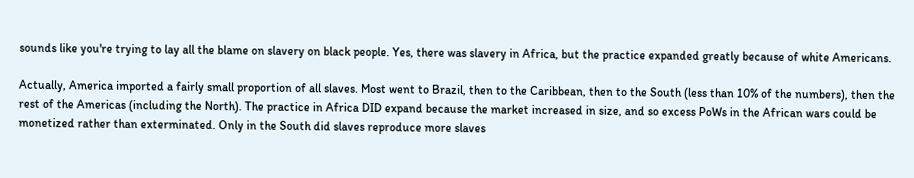sounds like you're trying to lay all the blame on slavery on black people. Yes, there was slavery in Africa, but the practice expanded greatly because of white Americans.

Actually, America imported a fairly small proportion of all slaves. Most went to Brazil, then to the Caribbean, then to the South (less than 10% of the numbers), then the rest of the Americas (including the North). The practice in Africa DID expand because the market increased in size, and so excess PoWs in the African wars could be monetized rather than exterminated. Only in the South did slaves reproduce more slaves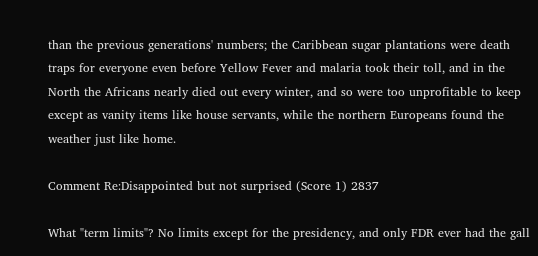than the previous generations' numbers; the Caribbean sugar plantations were death traps for everyone even before Yellow Fever and malaria took their toll, and in the North the Africans nearly died out every winter, and so were too unprofitable to keep except as vanity items like house servants, while the northern Europeans found the weather just like home.

Comment Re:Disappointed but not surprised (Score 1) 2837

What "term limits"? No limits except for the presidency, and only FDR ever had the gall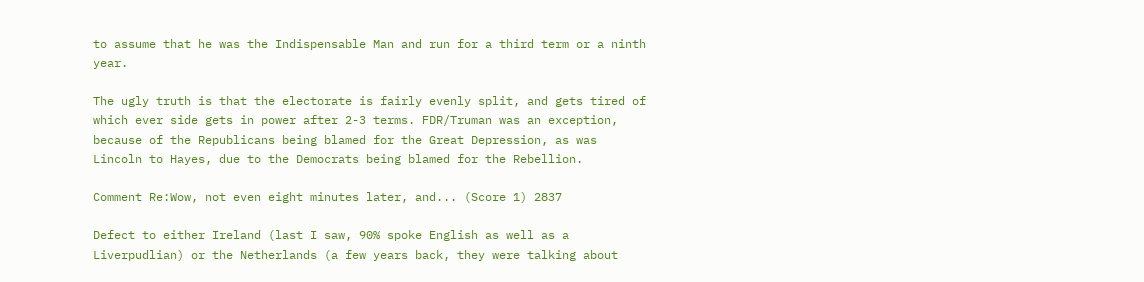to assume that he was the Indispensable Man and run for a third term or a ninth year.

The ugly truth is that the electorate is fairly evenly split, and gets tired of which ever side gets in power after 2-3 terms. FDR/Truman was an exception, because of the Republicans being blamed for the Great Depression, as was Lincoln to Hayes, due to the Democrats being blamed for the Rebellion.

Comment Re:Wow, not even eight minutes later, and... (Score 1) 2837

Defect to either Ireland (last I saw, 90% spoke English as well as a Liverpudlian) or the Netherlands (a few years back, they were talking about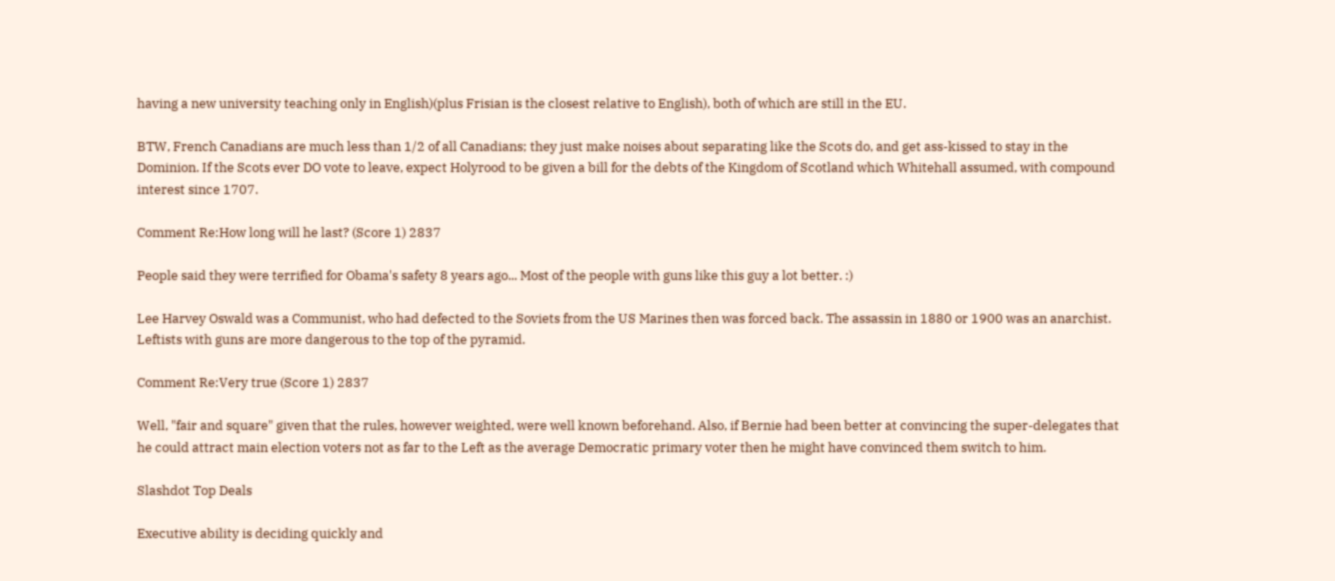having a new university teaching only in English)(plus Frisian is the closest relative to English), both of which are still in the EU.

BTW, French Canadians are much less than 1/2 of all Canadians; they just make noises about separating like the Scots do, and get ass-kissed to stay in the Dominion. If the Scots ever DO vote to leave, expect Holyrood to be given a bill for the debts of the Kingdom of Scotland which Whitehall assumed, with compound interest since 1707.

Comment Re:How long will he last? (Score 1) 2837

People said they were terrified for Obama's safety 8 years ago... Most of the people with guns like this guy a lot better. :)

Lee Harvey Oswald was a Communist, who had defected to the Soviets from the US Marines then was forced back. The assassin in 1880 or 1900 was an anarchist. Leftists with guns are more dangerous to the top of the pyramid.

Comment Re:Very true (Score 1) 2837

Well, "fair and square" given that the rules, however weighted, were well known beforehand. Also, if Bernie had been better at convincing the super-delegates that he could attract main election voters not as far to the Left as the average Democratic primary voter then he might have convinced them switch to him.

Slashdot Top Deals

Executive ability is deciding quickly and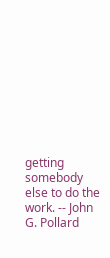getting somebody else to do the work. -- John G. Pollard